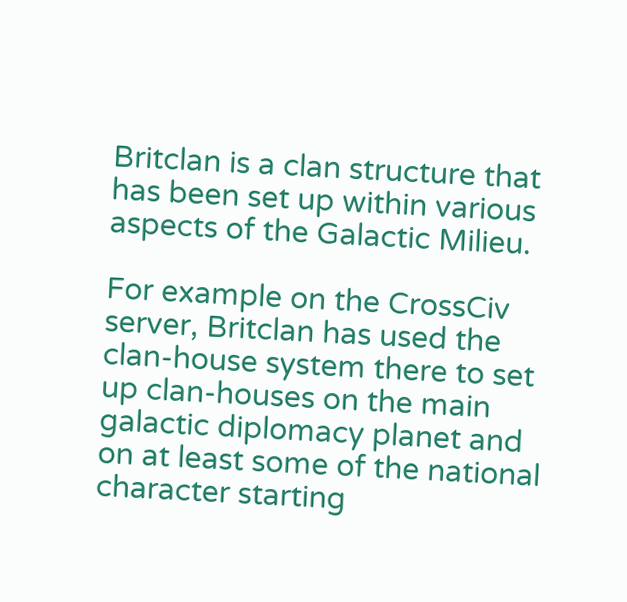Britclan is a clan structure that has been set up within various aspects of the Galactic Milieu.

For example on the CrossCiv server, Britclan has used the clan-house system there to set up clan-houses on the main galactic diplomacy planet and on at least some of the national character starting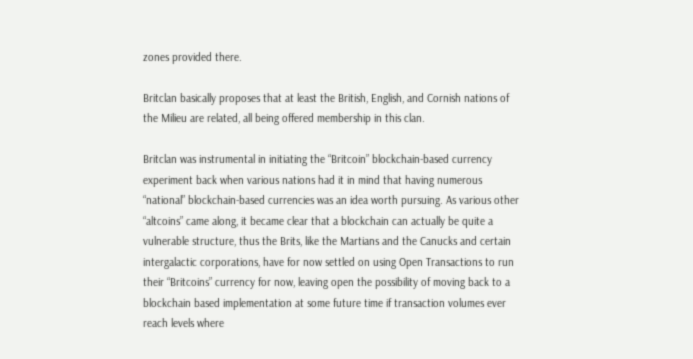zones provided there.

Britclan basically proposes that at least the British, English, and Cornish nations of the Milieu are related, all being offered membership in this clan.

Britclan was instrumental in initiating the “Britcoin” blockchain-based currency experiment back when various nations had it in mind that having numerous “national” blockchain-based currencies was an idea worth pursuing. As various other “altcoins” came along, it became clear that a blockchain can actually be quite a vulnerable structure, thus the Brits, like the Martians and the Canucks and certain intergalactic corporations, have for now settled on using Open Transactions to run their “Britcoins” currency for now, leaving open the possibility of moving back to a blockchain based implementation at some future time if transaction volumes ever reach levels where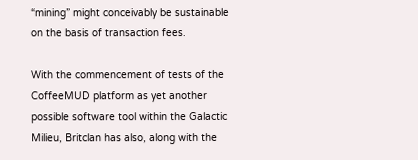“mining” might conceivably be sustainable on the basis of transaction fees.

With the commencement of tests of the CoffeeMUD platform as yet another possible software tool within the Galactic Milieu, Britclan has also, along with the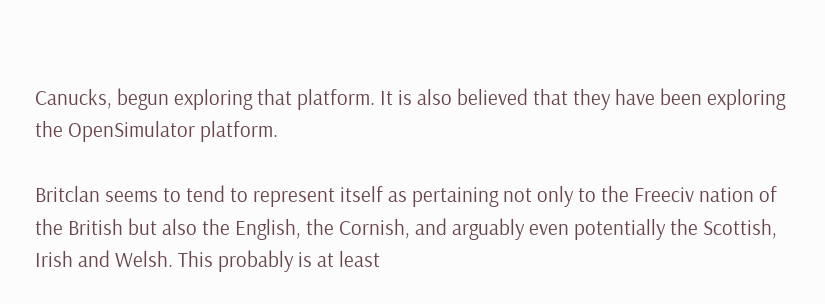Canucks, begun exploring that platform. It is also believed that they have been exploring the OpenSimulator platform.

Britclan seems to tend to represent itself as pertaining not only to the Freeciv nation of the British but also the English, the Cornish, and arguably even potentially the Scottish, Irish and Welsh. This probably is at least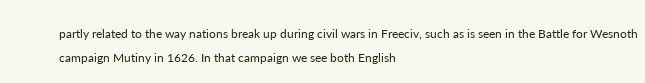partly related to the way nations break up during civil wars in Freeciv, such as is seen in the Battle for Wesnoth campaign Mutiny in 1626. In that campaign we see both English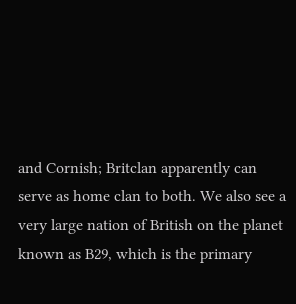and Cornish; Britclan apparently can serve as home clan to both. We also see a very large nation of British on the planet known as B29, which is the primary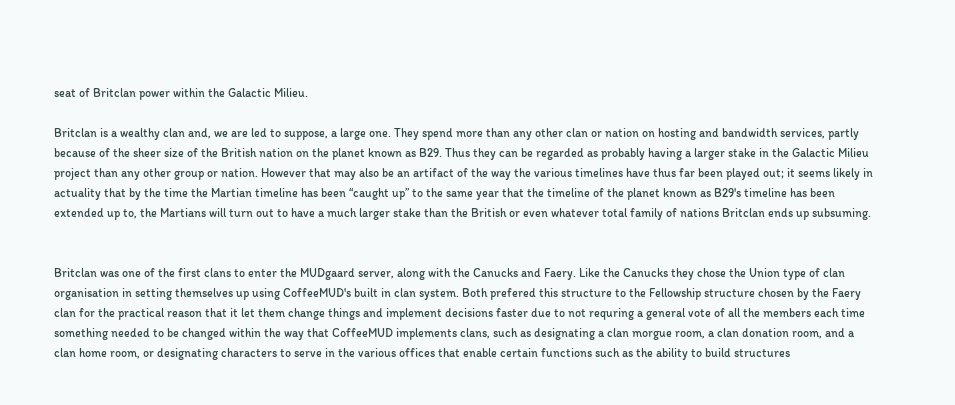seat of Britclan power within the Galactic Milieu.

Britclan is a wealthy clan and, we are led to suppose, a large one. They spend more than any other clan or nation on hosting and bandwidth services, partly because of the sheer size of the British nation on the planet known as B29. Thus they can be regarded as probably having a larger stake in the Galactic Milieu project than any other group or nation. However that may also be an artifact of the way the various timelines have thus far been played out; it seems likely in actuality that by the time the Martian timeline has been “caught up” to the same year that the timeline of the planet known as B29's timeline has been extended up to, the Martians will turn out to have a much larger stake than the British or even whatever total family of nations Britclan ends up subsuming.


Britclan was one of the first clans to enter the MUDgaard server, along with the Canucks and Faery. Like the Canucks they chose the Union type of clan organisation in setting themselves up using CoffeeMUD's built in clan system. Both prefered this structure to the Fellowship structure chosen by the Faery clan for the practical reason that it let them change things and implement decisions faster due to not requring a general vote of all the members each time something needed to be changed within the way that CoffeeMUD implements clans, such as designating a clan morgue room, a clan donation room, and a clan home room, or designating characters to serve in the various offices that enable certain functions such as the ability to build structures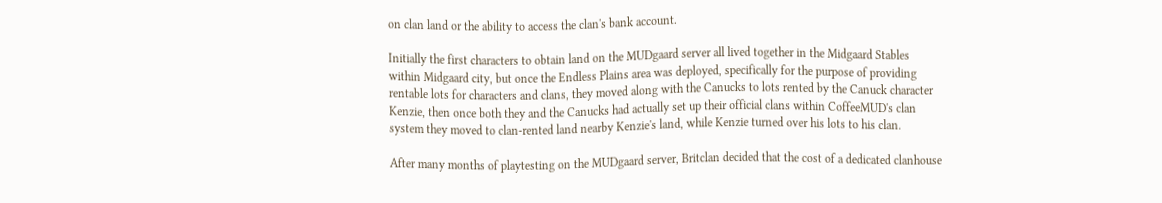on clan land or the ability to access the clan's bank account.

Initially the first characters to obtain land on the MUDgaard server all lived together in the Midgaard Stables within Midgaard city, but once the Endless Plains area was deployed, specifically for the purpose of providing rentable lots for characters and clans, they moved along with the Canucks to lots rented by the Canuck character Kenzie, then once both they and the Canucks had actually set up their official clans within CoffeeMUD's clan system they moved to clan-rented land nearby Kenzie's land, while Kenzie turned over his lots to his clan.

After many months of playtesting on the MUDgaard server, Britclan decided that the cost of a dedicated clanhouse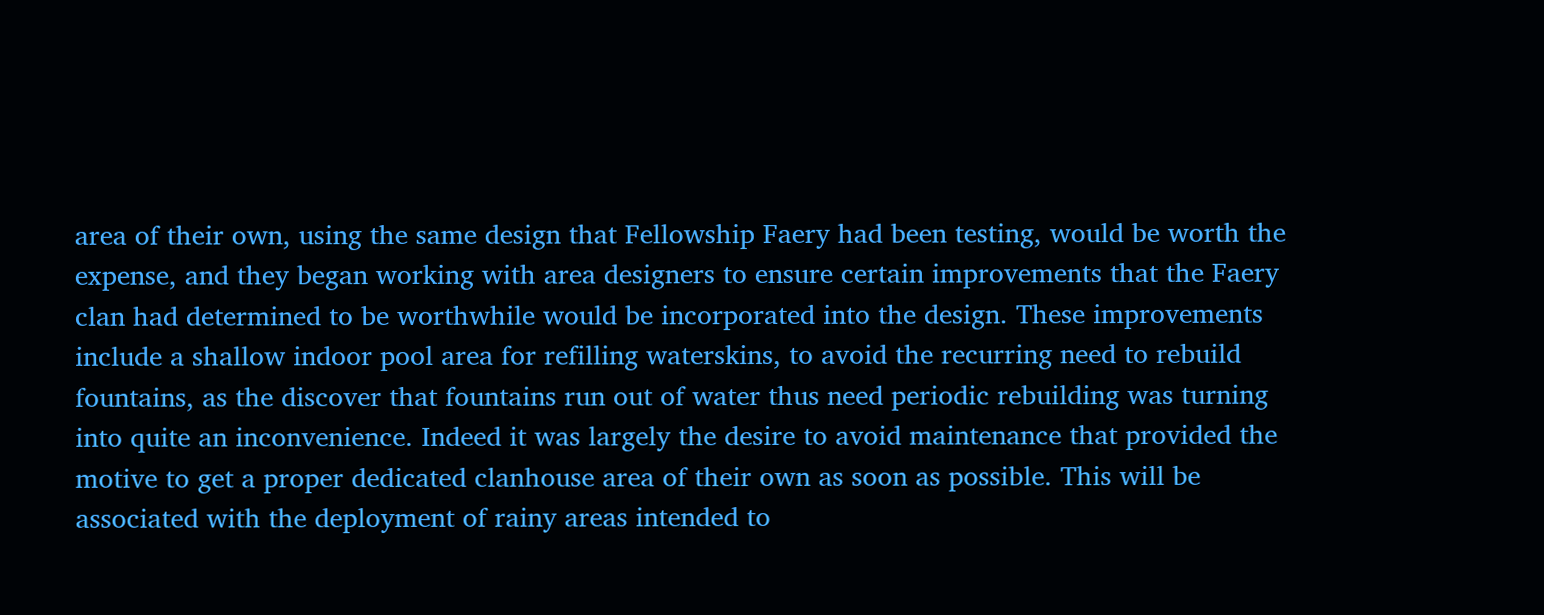area of their own, using the same design that Fellowship Faery had been testing, would be worth the expense, and they began working with area designers to ensure certain improvements that the Faery clan had determined to be worthwhile would be incorporated into the design. These improvements include a shallow indoor pool area for refilling waterskins, to avoid the recurring need to rebuild fountains, as the discover that fountains run out of water thus need periodic rebuilding was turning into quite an inconvenience. Indeed it was largely the desire to avoid maintenance that provided the motive to get a proper dedicated clanhouse area of their own as soon as possible. This will be associated with the deployment of rainy areas intended to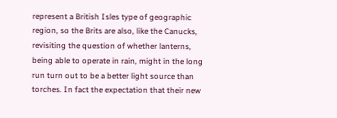represent a British Isles type of geographic region, so the Brits are also, like the Canucks, revisiting the question of whether lanterns, being able to operate in rain, might in the long run turn out to be a better light source than torches. In fact the expectation that their new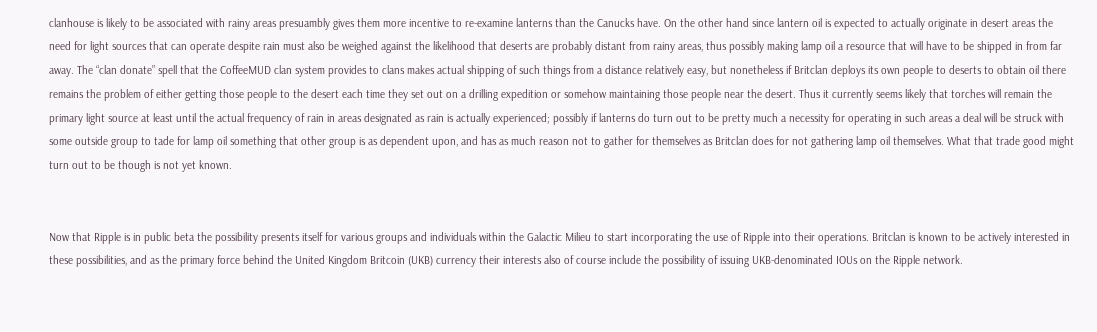clanhouse is likely to be associated with rainy areas presuambly gives them more incentive to re-examine lanterns than the Canucks have. On the other hand since lantern oil is expected to actually originate in desert areas the need for light sources that can operate despite rain must also be weighed against the likelihood that deserts are probably distant from rainy areas, thus possibly making lamp oil a resource that will have to be shipped in from far away. The “clan donate” spell that the CoffeeMUD clan system provides to clans makes actual shipping of such things from a distance relatively easy, but nonetheless if Britclan deploys its own people to deserts to obtain oil there remains the problem of either getting those people to the desert each time they set out on a drilling expedition or somehow maintaining those people near the desert. Thus it currently seems likely that torches will remain the primary light source at least until the actual frequency of rain in areas designated as rain is actually experienced; possibly if lanterns do turn out to be pretty much a necessity for operating in such areas a deal will be struck with some outside group to tade for lamp oil something that other group is as dependent upon, and has as much reason not to gather for themselves as Britclan does for not gathering lamp oil themselves. What that trade good might turn out to be though is not yet known.


Now that Ripple is in public beta the possibility presents itself for various groups and individuals within the Galactic Milieu to start incorporating the use of Ripple into their operations. Britclan is known to be actively interested in these possibilities, and as the primary force behind the United Kingdom Britcoin (UKB) currency their interests also of course include the possibility of issuing UKB-denominated IOUs on the Ripple network.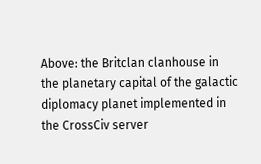Above: the Britclan clanhouse in the planetary capital of the galactic diplomacy planet implemented in the CrossCiv server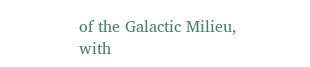of the Galactic Milieu, with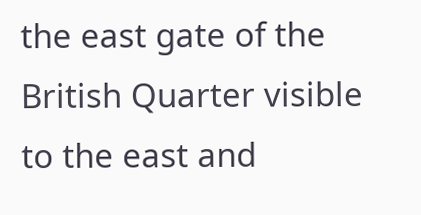the east gate of the British Quarter visible to the east and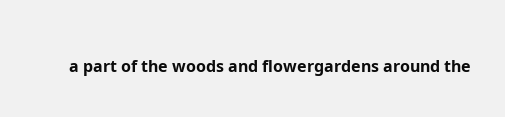a part of the woods and flowergardens around the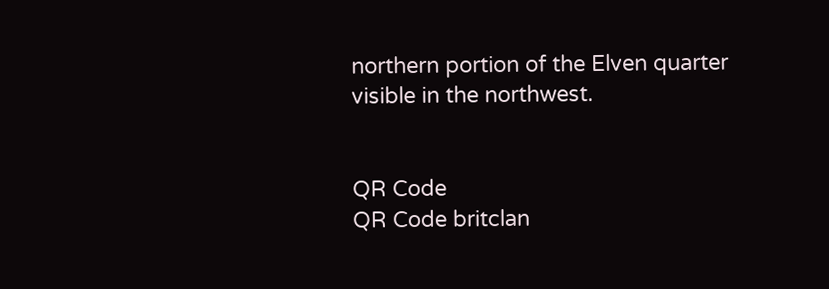northern portion of the Elven quarter visible in the northwest.


QR Code
QR Code britclan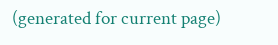(generated for current page)